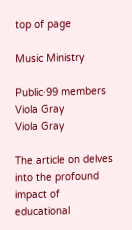top of page

Music Ministry

Public·99 members
Viola Gray
Viola Gray

The article on delves into the profound impact of educational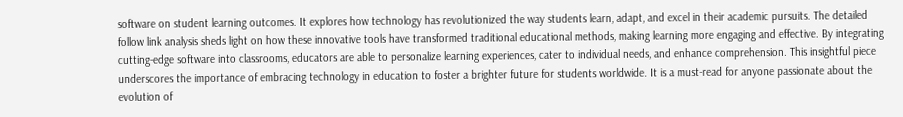software on student learning outcomes. It explores how technology has revolutionized the way students learn, adapt, and excel in their academic pursuits. The detailed follow link analysis sheds light on how these innovative tools have transformed traditional educational methods, making learning more engaging and effective. By integrating cutting-edge software into classrooms, educators are able to personalize learning experiences, cater to individual needs, and enhance comprehension. This insightful piece underscores the importance of embracing technology in education to foster a brighter future for students worldwide. It is a must-read for anyone passionate about the evolution of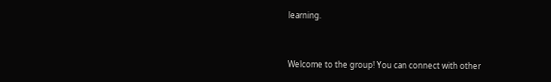learning.


Welcome to the group! You can connect with other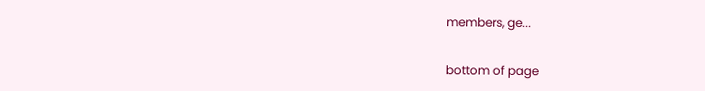members, ge...


bottom of page